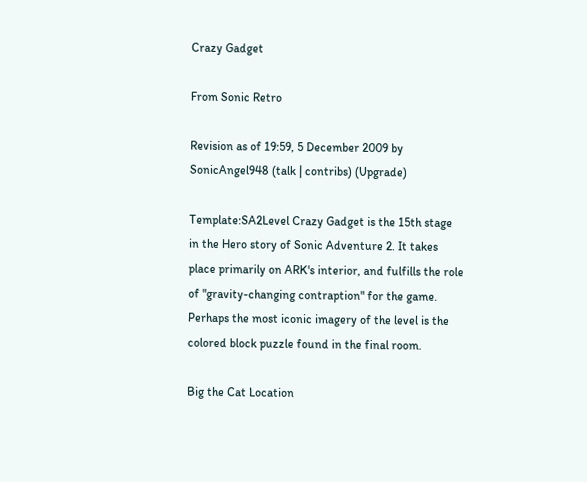Crazy Gadget

From Sonic Retro

Revision as of 19:59, 5 December 2009 by SonicAngel948 (talk | contribs) (Upgrade)

Template:SA2Level Crazy Gadget is the 15th stage in the Hero story of Sonic Adventure 2. It takes place primarily on ARK's interior, and fulfills the role of "gravity-changing contraption" for the game. Perhaps the most iconic imagery of the level is the colored block puzzle found in the final room.

Big the Cat Location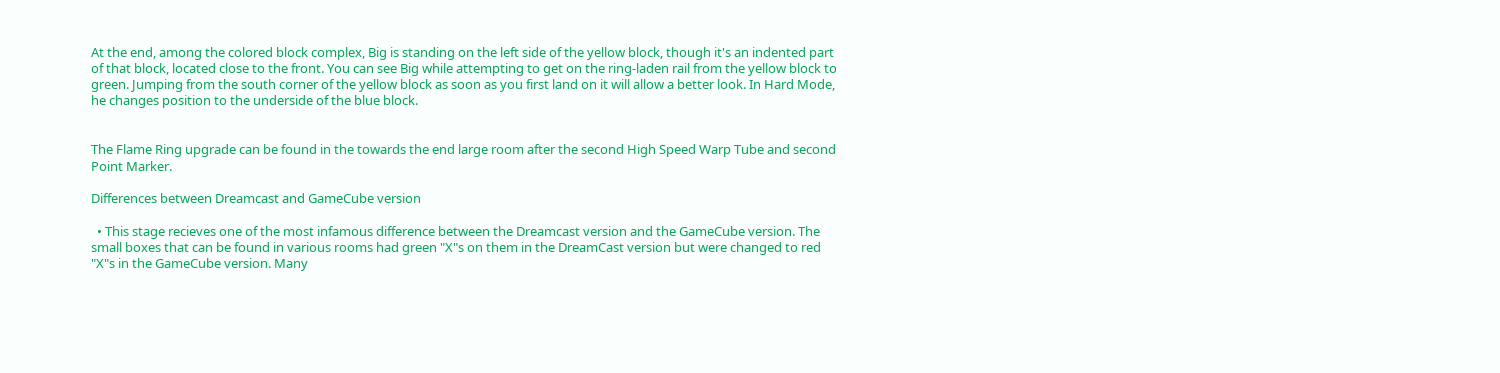At the end, among the colored block complex, Big is standing on the left side of the yellow block, though it's an indented part of that block, located close to the front. You can see Big while attempting to get on the ring-laden rail from the yellow block to green. Jumping from the south corner of the yellow block as soon as you first land on it will allow a better look. In Hard Mode, he changes position to the underside of the blue block.


The Flame Ring upgrade can be found in the towards the end large room after the second High Speed Warp Tube and second Point Marker.

Differences between Dreamcast and GameCube version

  • This stage recieves one of the most infamous difference between the Dreamcast version and the GameCube version. The small boxes that can be found in various rooms had green "X"s on them in the DreamCast version but were changed to red "X"s in the GameCube version. Many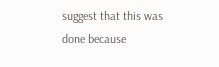suggest that this was done because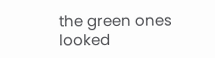the green ones looked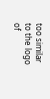too similar to the logo of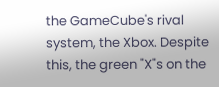the GameCube's rival system, the Xbox. Despite this, the green "X"s on the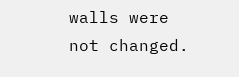walls were not changed.